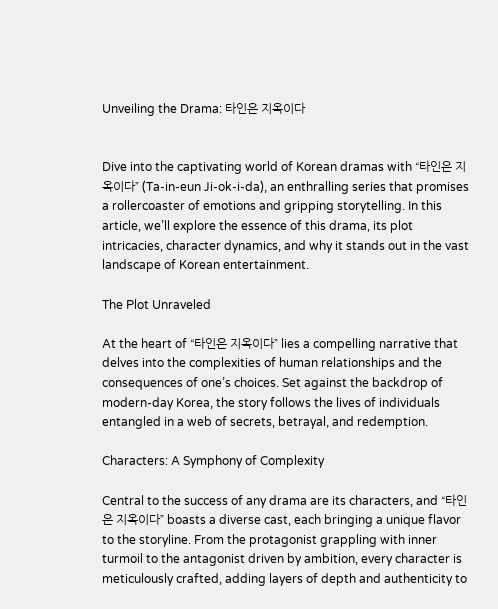Unveiling the Drama: 타인은 지옥이다


Dive into the captivating world of Korean dramas with “타인은 지옥이다” (Ta-in-eun Ji-ok-i-da), an enthralling series that promises a rollercoaster of emotions and gripping storytelling. In this article, we’ll explore the essence of this drama, its plot intricacies, character dynamics, and why it stands out in the vast landscape of Korean entertainment.

The Plot Unraveled

At the heart of “타인은 지옥이다” lies a compelling narrative that delves into the complexities of human relationships and the consequences of one’s choices. Set against the backdrop of modern-day Korea, the story follows the lives of individuals entangled in a web of secrets, betrayal, and redemption.

Characters: A Symphony of Complexity

Central to the success of any drama are its characters, and “타인은 지옥이다” boasts a diverse cast, each bringing a unique flavor to the storyline. From the protagonist grappling with inner turmoil to the antagonist driven by ambition, every character is meticulously crafted, adding layers of depth and authenticity to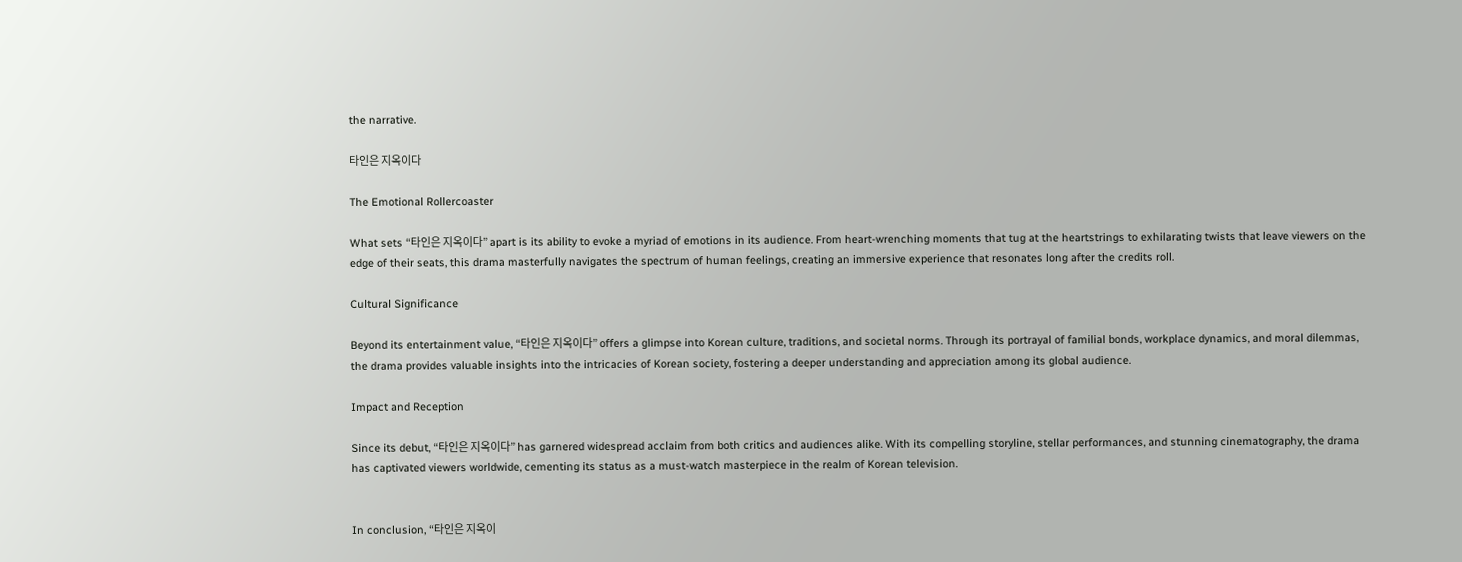the narrative.

타인은 지옥이다

The Emotional Rollercoaster

What sets “타인은 지옥이다” apart is its ability to evoke a myriad of emotions in its audience. From heart-wrenching moments that tug at the heartstrings to exhilarating twists that leave viewers on the edge of their seats, this drama masterfully navigates the spectrum of human feelings, creating an immersive experience that resonates long after the credits roll.

Cultural Significance

Beyond its entertainment value, “타인은 지옥이다” offers a glimpse into Korean culture, traditions, and societal norms. Through its portrayal of familial bonds, workplace dynamics, and moral dilemmas, the drama provides valuable insights into the intricacies of Korean society, fostering a deeper understanding and appreciation among its global audience.

Impact and Reception

Since its debut, “타인은 지옥이다” has garnered widespread acclaim from both critics and audiences alike. With its compelling storyline, stellar performances, and stunning cinematography, the drama has captivated viewers worldwide, cementing its status as a must-watch masterpiece in the realm of Korean television.


In conclusion, “타인은 지옥이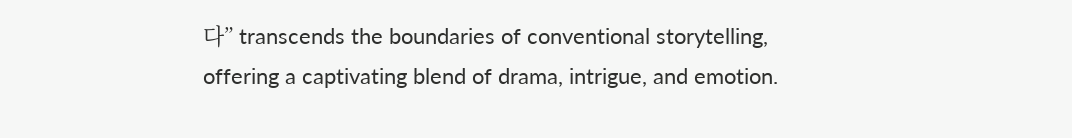다” transcends the boundaries of conventional storytelling, offering a captivating blend of drama, intrigue, and emotion.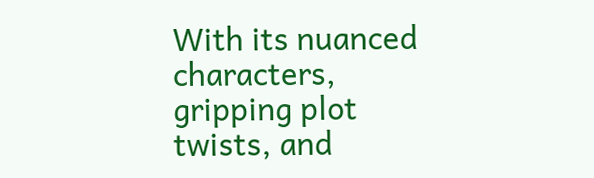With its nuanced characters, gripping plot twists, and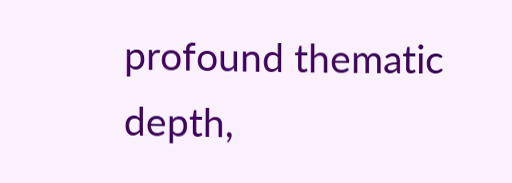profound thematic depth,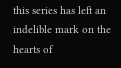this series has left an indelible mark on the hearts of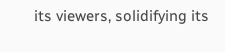its viewers, solidifying its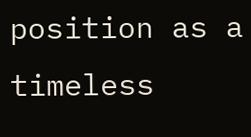position as a timeless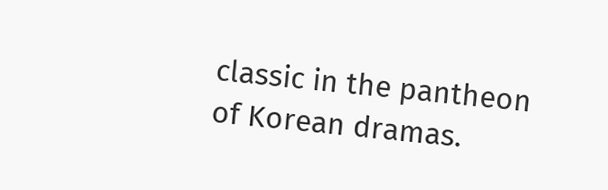classic in the pantheon of Korean dramas.